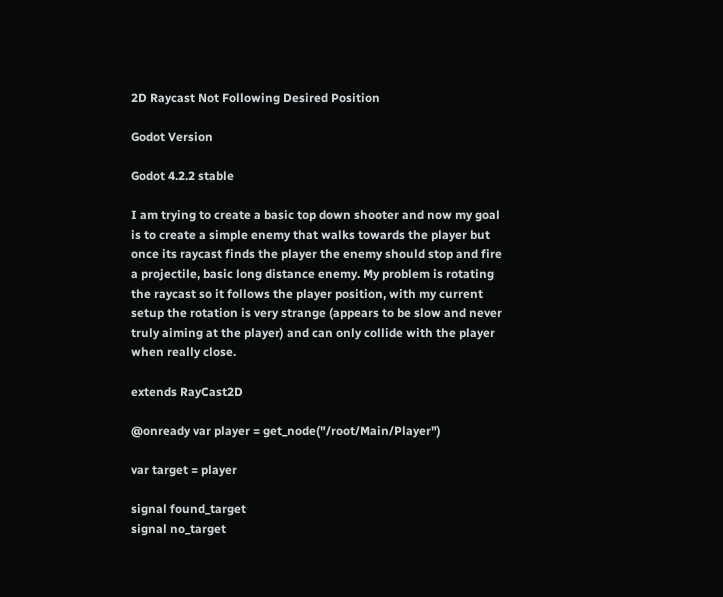2D Raycast Not Following Desired Position

Godot Version

Godot 4.2.2 stable

I am trying to create a basic top down shooter and now my goal is to create a simple enemy that walks towards the player but once its raycast finds the player the enemy should stop and fire a projectile, basic long distance enemy. My problem is rotating the raycast so it follows the player position, with my current setup the rotation is very strange (appears to be slow and never truly aiming at the player) and can only collide with the player when really close.

extends RayCast2D

@onready var player = get_node("/root/Main/Player")

var target = player

signal found_target
signal no_target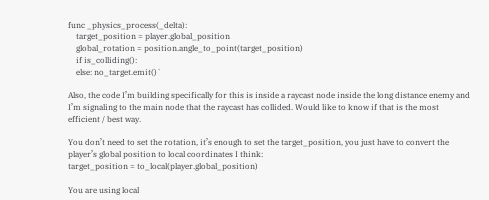func _physics_process(_delta):
    target_position = player.global_position
    global_rotation = position.angle_to_point(target_position)
    if is_colliding():
    else: no_target.emit()`

Also, the code I’m building specifically for this is inside a raycast node inside the long distance enemy and I’m signaling to the main node that the raycast has collided. Would like to know if that is the most efficient / best way.

You don’t need to set the rotation, it’s enough to set the target_position, you just have to convert the player’s global position to local coordinates I think:
target_position = to_local(player.global_position)

You are using local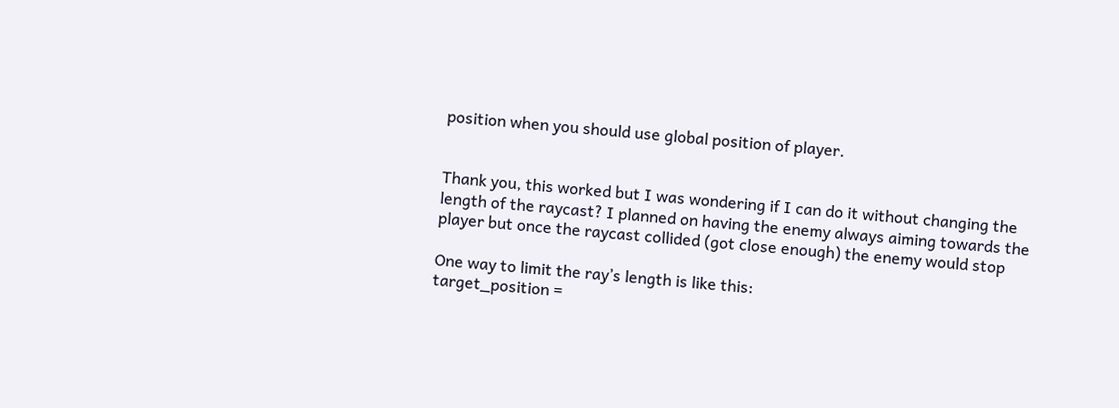position when you should use global position of player.


Thank you, this worked but I was wondering if I can do it without changing the length of the raycast? I planned on having the enemy always aiming towards the player but once the raycast collided (got close enough) the enemy would stop

One way to limit the ray’s length is like this:
target_position =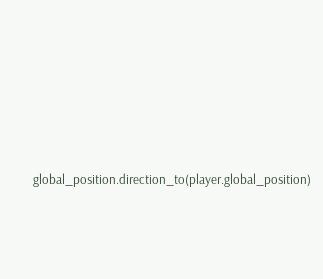global_position.direction_to(player.global_position)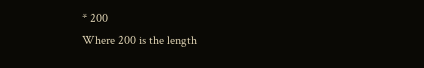* 200
Where 200 is the length